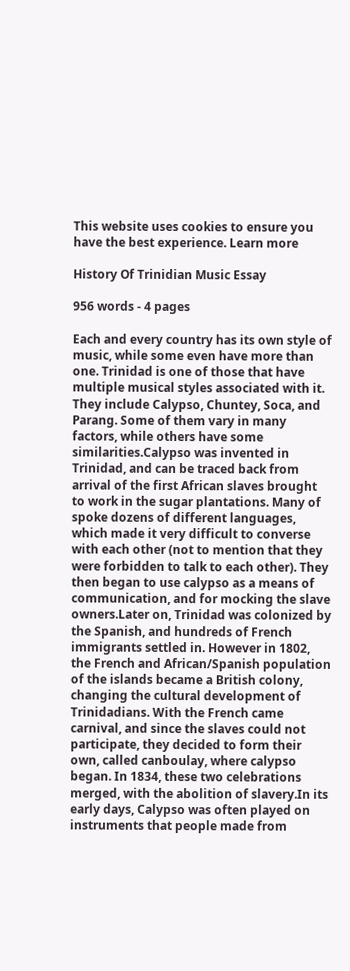This website uses cookies to ensure you have the best experience. Learn more

History Of Trinidian Music Essay

956 words - 4 pages

Each and every country has its own style of music, while some even have more than one. Trinidad is one of those that have multiple musical styles associated with it. They include Calypso, Chuntey, Soca, and Parang. Some of them vary in many factors, while others have some similarities.Calypso was invented in Trinidad, and can be traced back from arrival of the first African slaves brought to work in the sugar plantations. Many of spoke dozens of different languages, which made it very difficult to converse with each other (not to mention that they were forbidden to talk to each other). They then began to use calypso as a means of communication, and for mocking the slave owners.Later on, Trinidad was colonized by the Spanish, and hundreds of French immigrants settled in. However in 1802, the French and African/Spanish population of the islands became a British colony, changing the cultural development of Trinidadians. With the French came carnival, and since the slaves could not participate, they decided to form their own, called canboulay, where calypso began. In 1834, these two celebrations merged, with the abolition of slavery.In its early days, Calypso was often played on instruments that people made from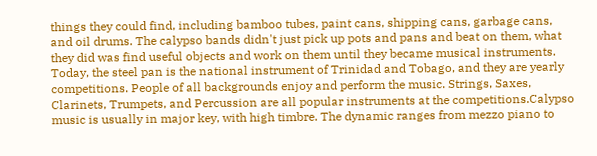things they could find, including bamboo tubes, paint cans, shipping cans, garbage cans, and oil drums. The calypso bands didn't just pick up pots and pans and beat on them, what they did was find useful objects and work on them until they became musical instruments. Today, the steel pan is the national instrument of Trinidad and Tobago, and they are yearly competitions. People of all backgrounds enjoy and perform the music. Strings, Saxes, Clarinets, Trumpets, and Percussion are all popular instruments at the competitions.Calypso music is usually in major key, with high timbre. The dynamic ranges from mezzo piano to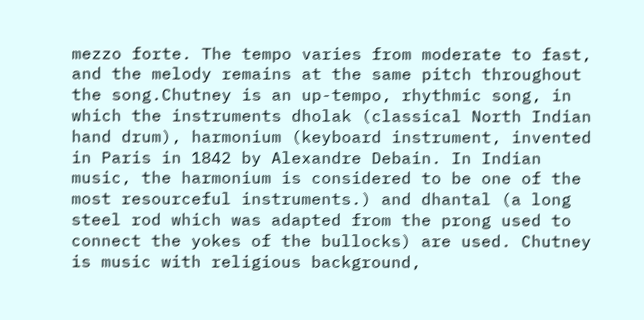mezzo forte. The tempo varies from moderate to fast, and the melody remains at the same pitch throughout the song.Chutney is an up-tempo, rhythmic song, in which the instruments dholak (classical North Indian hand drum), harmonium (keyboard instrument, invented in Paris in 1842 by Alexandre Debain. In Indian music, the harmonium is considered to be one of the most resourceful instruments.) and dhantal (a long steel rod which was adapted from the prong used to connect the yokes of the bullocks) are used. Chutney is music with religious background,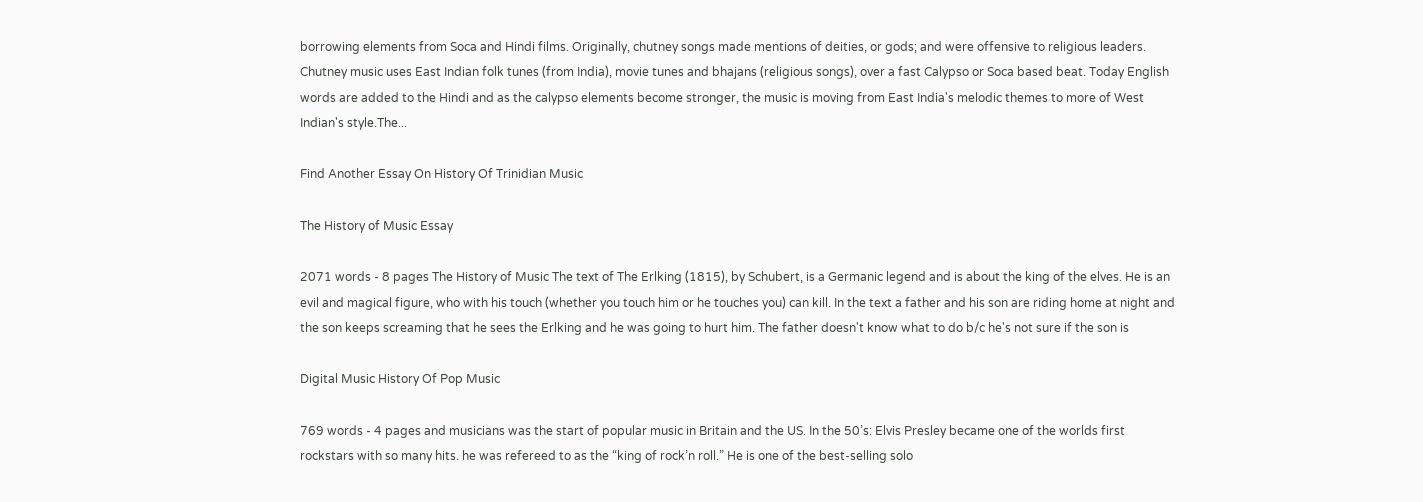borrowing elements from Soca and Hindi films. Originally, chutney songs made mentions of deities, or gods; and were offensive to religious leaders. Chutney music uses East Indian folk tunes (from India), movie tunes and bhajans (religious songs), over a fast Calypso or Soca based beat. Today English words are added to the Hindi and as the calypso elements become stronger, the music is moving from East India's melodic themes to more of West Indian's style.The...

Find Another Essay On History Of Trinidian Music

The History of Music Essay

2071 words - 8 pages The History of Music The text of The Erlking (1815), by Schubert, is a Germanic legend and is about the king of the elves. He is an evil and magical figure, who with his touch (whether you touch him or he touches you) can kill. In the text a father and his son are riding home at night and the son keeps screaming that he sees the Erlking and he was going to hurt him. The father doesn't know what to do b/c he's not sure if the son is

Digital Music History Of Pop Music

769 words - 4 pages and musicians was the start of popular music in Britain and the US. In the 50’s: Elvis Presley became one of the worlds first rockstars with so many hits. he was refereed to as the “king of rock’n roll.” He is one of the best-selling solo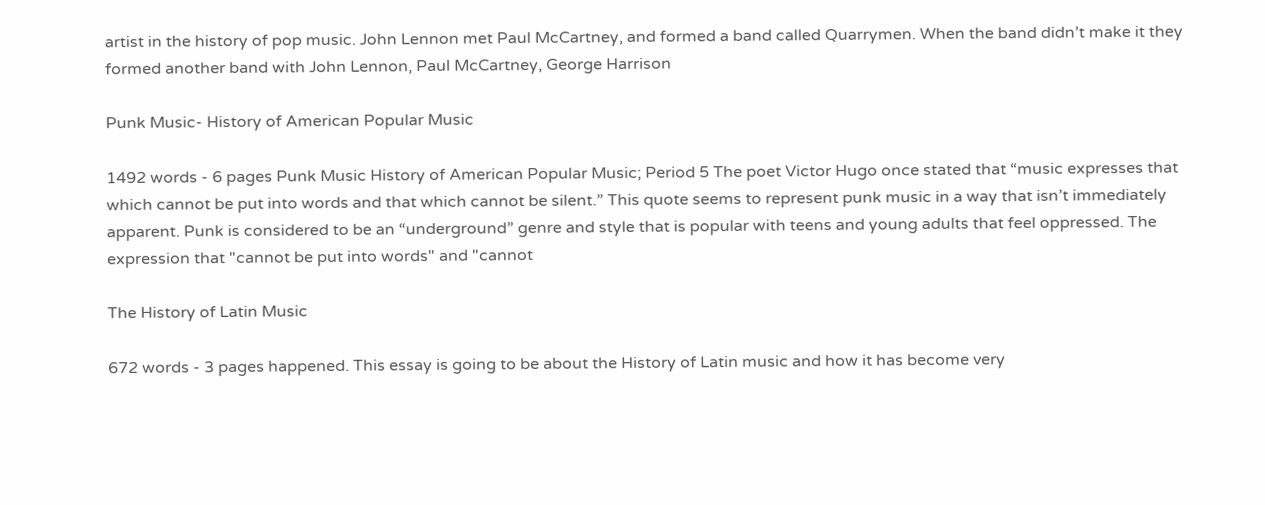artist in the history of pop music. John Lennon met Paul McCartney, and formed a band called Quarrymen. When the band didn’t make it they formed another band with John Lennon, Paul McCartney, George Harrison

Punk Music- History of American Popular Music

1492 words - 6 pages Punk Music History of American Popular Music; Period 5 The poet Victor Hugo once stated that “music expresses that which cannot be put into words and that which cannot be silent.” This quote seems to represent punk music in a way that isn’t immediately apparent. Punk is considered to be an “underground” genre and style that is popular with teens and young adults that feel oppressed. The expression that "cannot be put into words" and "cannot

The History of Latin Music

672 words - 3 pages happened. This essay is going to be about the History of Latin music and how it has become very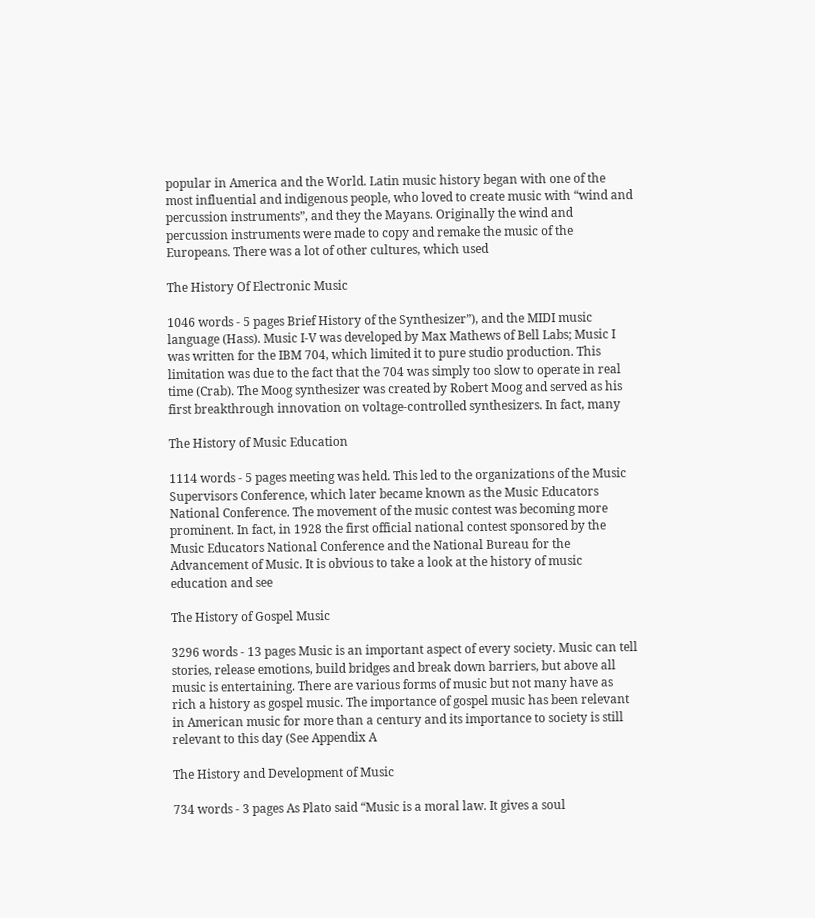popular in America and the World. Latin music history began with one of the most influential and indigenous people, who loved to create music with “wind and percussion instruments”, and they the Mayans. Originally the wind and percussion instruments were made to copy and remake the music of the Europeans. There was a lot of other cultures, which used

The History Of Electronic Music

1046 words - 5 pages Brief History of the Synthesizer”), and the MIDI music language (Hass). Music I-V was developed by Max Mathews of Bell Labs; Music I was written for the IBM 704, which limited it to pure studio production. This limitation was due to the fact that the 704 was simply too slow to operate in real time (Crab). The Moog synthesizer was created by Robert Moog and served as his first breakthrough innovation on voltage-controlled synthesizers. In fact, many

The History of Music Education

1114 words - 5 pages meeting was held. This led to the organizations of the Music Supervisors Conference, which later became known as the Music Educators National Conference. The movement of the music contest was becoming more prominent. In fact, in 1928 the first official national contest sponsored by the Music Educators National Conference and the National Bureau for the Advancement of Music. It is obvious to take a look at the history of music education and see

The History of Gospel Music

3296 words - 13 pages Music is an important aspect of every society. Music can tell stories, release emotions, build bridges and break down barriers, but above all music is entertaining. There are various forms of music but not many have as rich a history as gospel music. The importance of gospel music has been relevant in American music for more than a century and its importance to society is still relevant to this day (See Appendix A

The History and Development of Music

734 words - 3 pages As Plato said “Music is a moral law. It gives a soul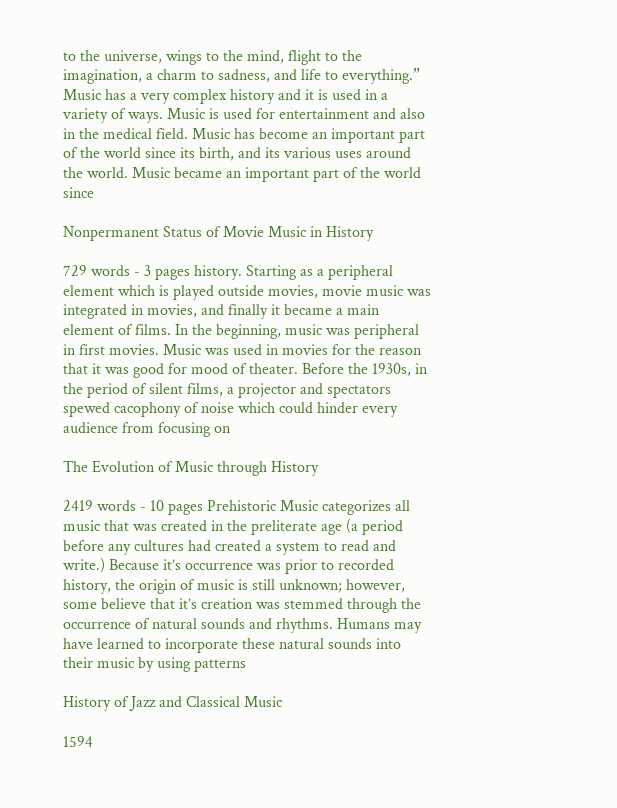to the universe, wings to the mind, flight to the imagination, a charm to sadness, and life to everything.” Music has a very complex history and it is used in a variety of ways. Music is used for entertainment and also in the medical field. Music has become an important part of the world since its birth, and its various uses around the world. Music became an important part of the world since

Nonpermanent Status of Movie Music in History

729 words - 3 pages history. Starting as a peripheral element which is played outside movies, movie music was integrated in movies, and finally it became a main element of films. In the beginning, music was peripheral in first movies. Music was used in movies for the reason that it was good for mood of theater. Before the 1930s, in the period of silent films, a projector and spectators spewed cacophony of noise which could hinder every audience from focusing on

The Evolution of Music through History

2419 words - 10 pages Prehistoric Music categorizes all music that was created in the preliterate age (a period before any cultures had created a system to read and write.) Because it’s occurrence was prior to recorded history, the origin of music is still unknown; however, some believe that it’s creation was stemmed through the occurrence of natural sounds and rhythms. Humans may have learned to incorporate these natural sounds into their music by using patterns

History of Jazz and Classical Music

1594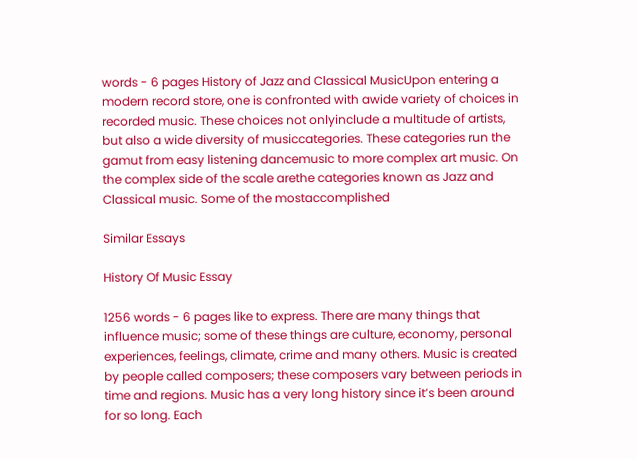words - 6 pages History of Jazz and Classical MusicUpon entering a modern record store, one is confronted with awide variety of choices in recorded music. These choices not onlyinclude a multitude of artists, but also a wide diversity of musiccategories. These categories run the gamut from easy listening dancemusic to more complex art music. On the complex side of the scale arethe categories known as Jazz and Classical music. Some of the mostaccomplished

Similar Essays

History Of Music Essay

1256 words - 6 pages like to express. There are many things that influence music; some of these things are culture, economy, personal experiences, feelings, climate, crime and many others. Music is created by people called composers; these composers vary between periods in time and regions. Music has a very long history since it’s been around for so long. Each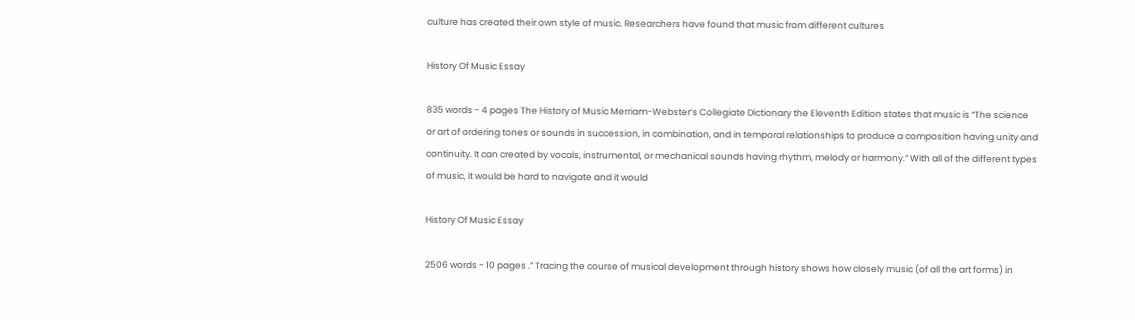culture has created their own style of music. Researchers have found that music from different cultures

History Of Music Essay

835 words - 4 pages The History of Music Merriam-Webster’s Collegiate Dictionary the Eleventh Edition states that music is “The science or art of ordering tones or sounds in succession, in combination, and in temporal relationships to produce a composition having unity and continuity. It can created by vocals, instrumental, or mechanical sounds having rhythm, melody or harmony.” With all of the different types of music, it would be hard to navigate and it would

History Of Music Essay

2506 words - 10 pages .” Tracing the course of musical development through history shows how closely music (of all the art forms) in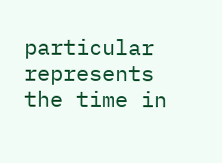particular represents the time in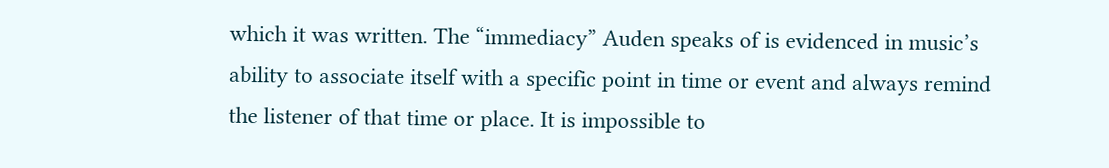which it was written. The “immediacy” Auden speaks of is evidenced in music’s ability to associate itself with a specific point in time or event and always remind the listener of that time or place. It is impossible to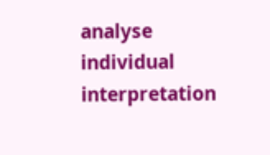analyse individual interpretation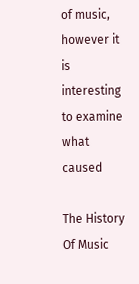of music, however it is interesting to examine what caused

The History Of Music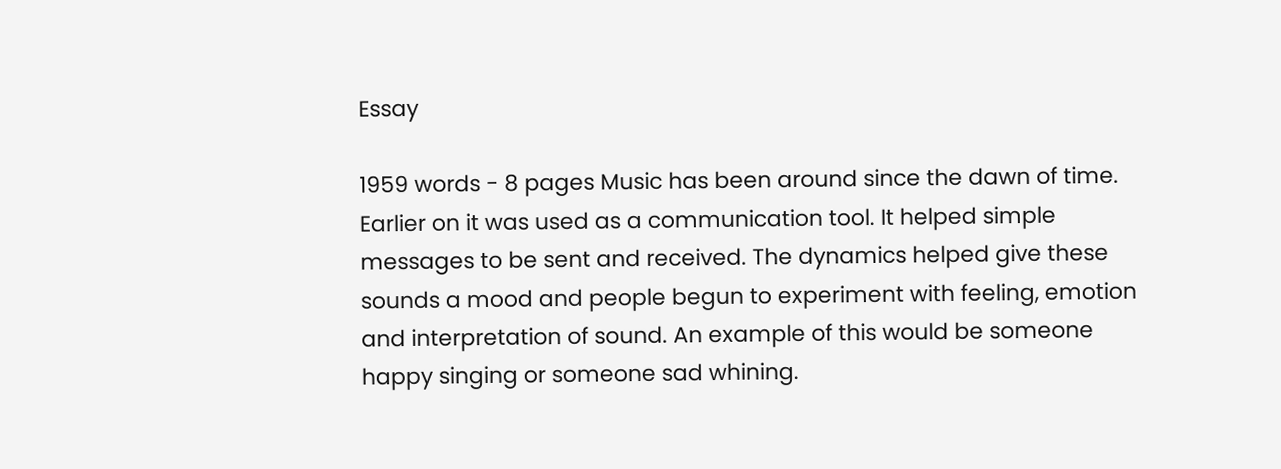Essay

1959 words - 8 pages Music has been around since the dawn of time. Earlier on it was used as a communication tool. It helped simple messages to be sent and received. The dynamics helped give these sounds a mood and people begun to experiment with feeling, emotion and interpretation of sound. An example of this would be someone happy singing or someone sad whining.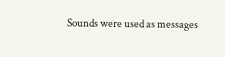Sounds were used as messages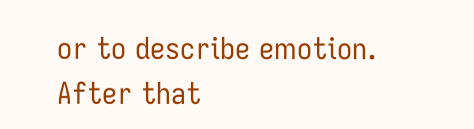or to describe emotion. After that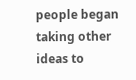people began taking other ideas to